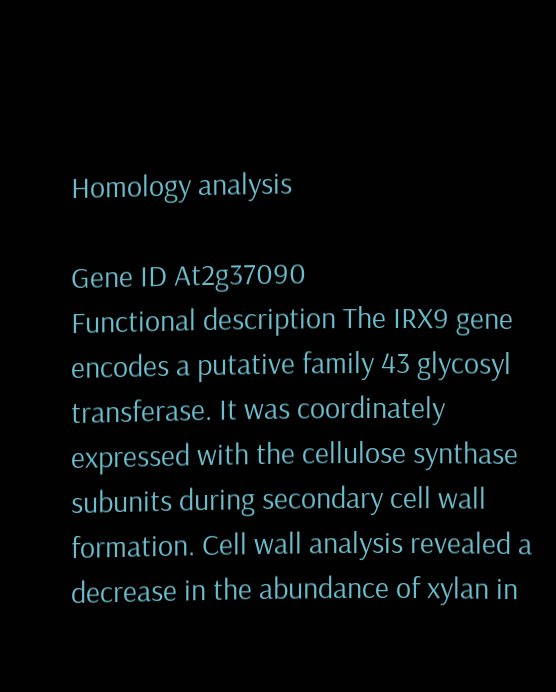Homology analysis

Gene ID At2g37090
Functional description The IRX9 gene encodes a putative family 43 glycosyl transferase. It was coordinately expressed with the cellulose synthase subunits during secondary cell wall formation. Cell wall analysis revealed a decrease in the abundance of xylan in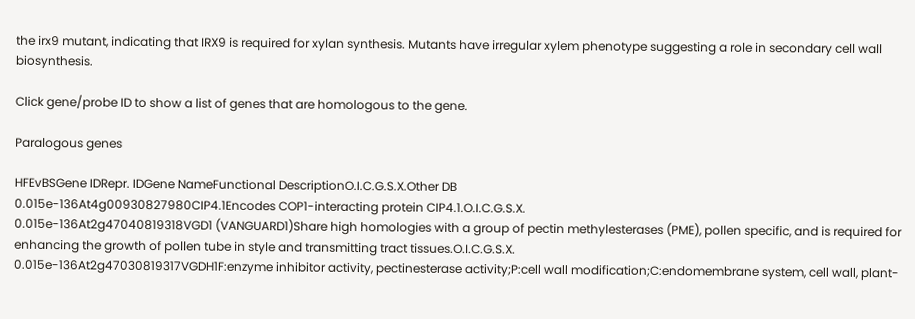the irx9 mutant, indicating that IRX9 is required for xylan synthesis. Mutants have irregular xylem phenotype suggesting a role in secondary cell wall biosynthesis.

Click gene/probe ID to show a list of genes that are homologous to the gene.

Paralogous genes

HFEvBSGene IDRepr. IDGene NameFunctional DescriptionO.I.C.G.S.X.Other DB
0.015e-136At4g00930827980CIP4.1Encodes COP1-interacting protein CIP4.1.O.I.C.G.S.X.
0.015e-136At2g47040819318VGD1 (VANGUARD1)Share high homologies with a group of pectin methylesterases (PME), pollen specific, and is required for enhancing the growth of pollen tube in style and transmitting tract tissues.O.I.C.G.S.X.
0.015e-136At2g47030819317VGDH1F:enzyme inhibitor activity, pectinesterase activity;P:cell wall modification;C:endomembrane system, cell wall, plant-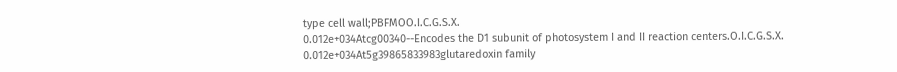type cell wall;PBFMOO.I.C.G.S.X.
0.012e+034Atcg00340--Encodes the D1 subunit of photosystem I and II reaction centers.O.I.C.G.S.X.
0.012e+034At5g39865833983glutaredoxin family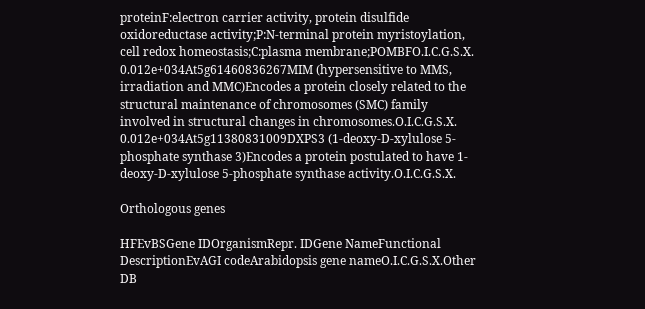proteinF:electron carrier activity, protein disulfide oxidoreductase activity;P:N-terminal protein myristoylation, cell redox homeostasis;C:plasma membrane;POMBFO.I.C.G.S.X.
0.012e+034At5g61460836267MIM (hypersensitive to MMS, irradiation and MMC)Encodes a protein closely related to the structural maintenance of chromosomes (SMC) family involved in structural changes in chromosomes.O.I.C.G.S.X.
0.012e+034At5g11380831009DXPS3 (1-deoxy-D-xylulose 5-phosphate synthase 3)Encodes a protein postulated to have 1-deoxy-D-xylulose 5-phosphate synthase activity.O.I.C.G.S.X.

Orthologous genes

HFEvBSGene IDOrganismRepr. IDGene NameFunctional DescriptionEvAGI codeArabidopsis gene nameO.I.C.G.S.X.Other DB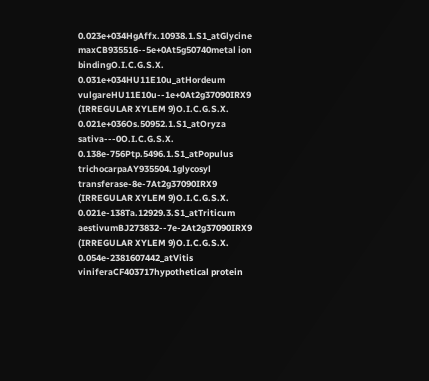0.023e+034HgAffx.10938.1.S1_atGlycine maxCB935516--5e+0At5g50740metal ion bindingO.I.C.G.S.X.
0.031e+034HU11E10u_atHordeum vulgareHU11E10u--1e+0At2g37090IRX9 (IRREGULAR XYLEM 9)O.I.C.G.S.X.
0.021e+036Os.50952.1.S1_atOryza sativa---0O.I.C.G.S.X.
0.138e-756Ptp.5496.1.S1_atPopulus trichocarpaAY935504.1glycosyl transferase-8e-7At2g37090IRX9 (IRREGULAR XYLEM 9)O.I.C.G.S.X.
0.021e-138Ta.12929.3.S1_atTriticum aestivumBJ273832--7e-2At2g37090IRX9 (IRREGULAR XYLEM 9)O.I.C.G.S.X.
0.054e-2381607442_atVitis viniferaCF403717hypothetical protein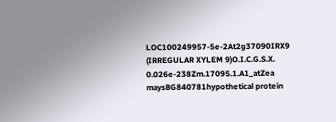LOC100249957-5e-2At2g37090IRX9 (IRREGULAR XYLEM 9)O.I.C.G.S.X.
0.026e-238Zm.17095.1.A1_atZea maysBG840781hypothetical protein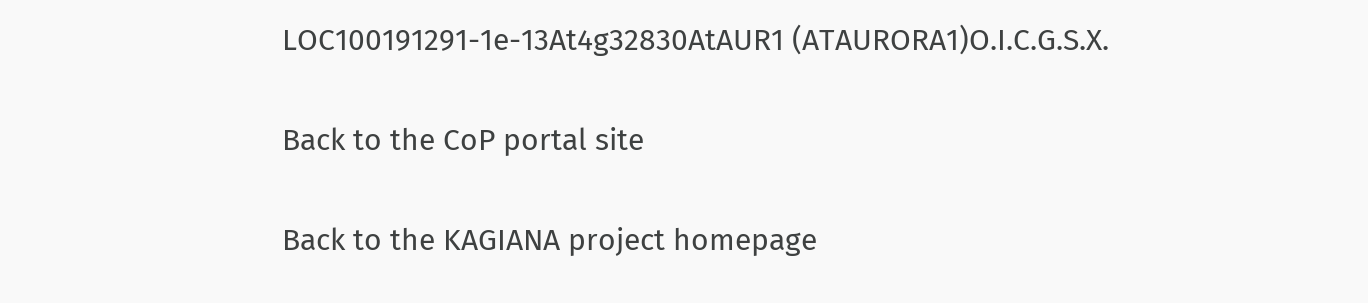LOC100191291-1e-13At4g32830AtAUR1 (ATAURORA1)O.I.C.G.S.X.

Back to the CoP portal site

Back to the KAGIANA project homepage